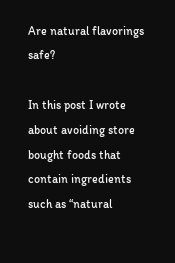Are natural flavorings safe?

In this post I wrote about avoiding store bought foods that contain ingredients such as “natural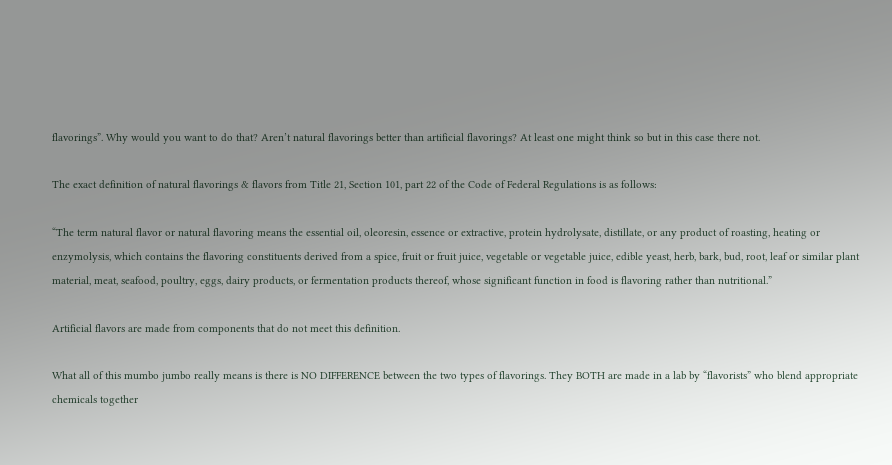flavorings”. Why would you want to do that? Aren’t natural flavorings better than artificial flavorings? At least one might think so but in this case there not.

The exact definition of natural flavorings & flavors from Title 21, Section 101, part 22 of the Code of Federal Regulations is as follows:

“The term natural flavor or natural flavoring means the essential oil, oleoresin, essence or extractive, protein hydrolysate, distillate, or any product of roasting, heating or enzymolysis, which contains the flavoring constituents derived from a spice, fruit or fruit juice, vegetable or vegetable juice, edible yeast, herb, bark, bud, root, leaf or similar plant material, meat, seafood, poultry, eggs, dairy products, or fermentation products thereof, whose significant function in food is flavoring rather than nutritional.”

Artificial flavors are made from components that do not meet this definition.

What all of this mumbo jumbo really means is there is NO DIFFERENCE between the two types of flavorings. They BOTH are made in a lab by “flavorists” who blend appropriate chemicals together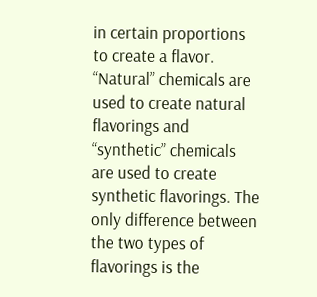in certain proportions to create a flavor. “Natural” chemicals are used to create natural flavorings and “synthetic” chemicals are used to create synthetic flavorings. The only difference between the two types of flavorings is the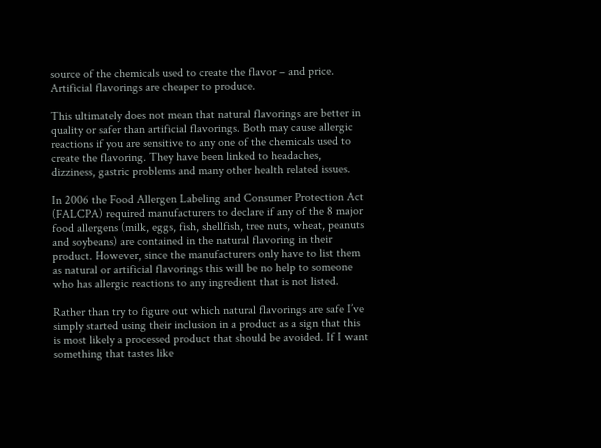source of the chemicals used to create the flavor – and price. Artificial flavorings are cheaper to produce.

This ultimately does not mean that natural flavorings are better in quality or safer than artificial flavorings. Both may cause allergic reactions if you are sensitive to any one of the chemicals used to create the flavoring. They have been linked to headaches, dizziness, gastric problems and many other health related issues.

In 2006 the Food Allergen Labeling and Consumer Protection Act (FALCPA) required manufacturers to declare if any of the 8 major food allergens (milk, eggs, fish, shellfish, tree nuts, wheat, peanuts and soybeans) are contained in the natural flavoring in their product. However, since the manufacturers only have to list them as natural or artificial flavorings this will be no help to someone who has allergic reactions to any ingredient that is not listed.

Rather than try to figure out which natural flavorings are safe I’ve simply started using their inclusion in a product as a sign that this is most likely a processed product that should be avoided. If I want something that tastes like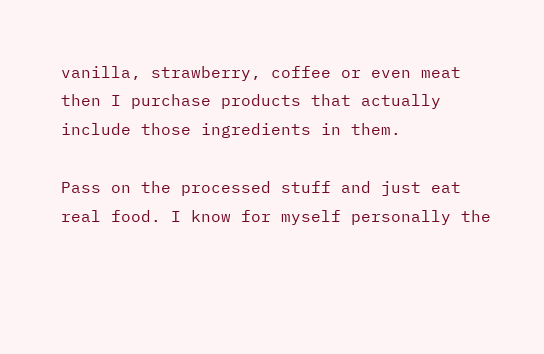vanilla, strawberry, coffee or even meat then I purchase products that actually include those ingredients in them.

Pass on the processed stuff and just eat real food. I know for myself personally the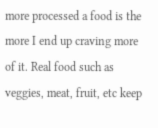more processed a food is the more I end up craving more of it. Real food such as veggies, meat, fruit, etc keep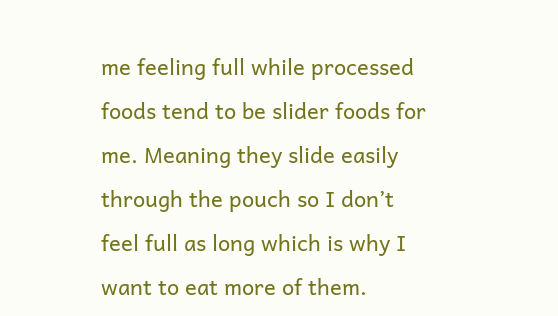me feeling full while processed foods tend to be slider foods for me. Meaning they slide easily through the pouch so I don’t feel full as long which is why I want to eat more of them.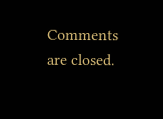Comments are closed.